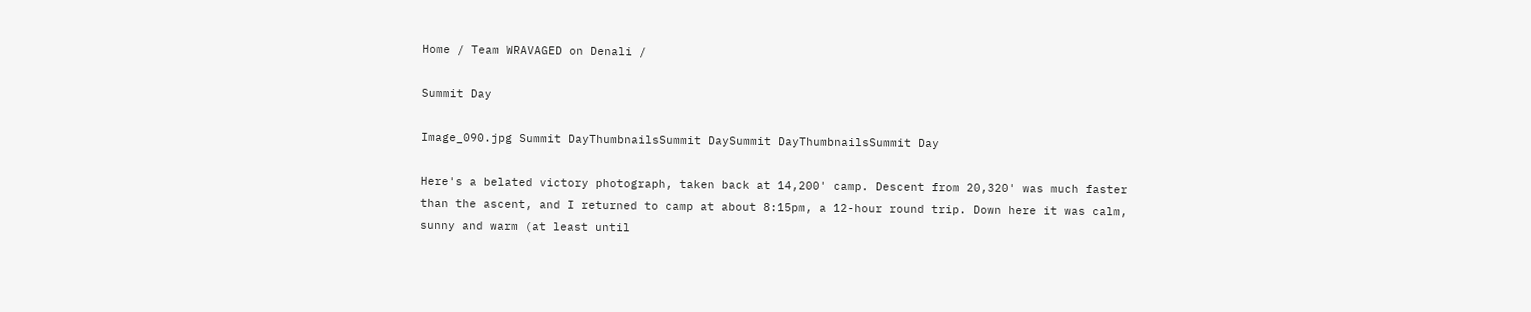Home / Team WRAVAGED on Denali /

Summit Day

Image_090.jpg Summit DayThumbnailsSummit DaySummit DayThumbnailsSummit Day

Here's a belated victory photograph, taken back at 14,200' camp. Descent from 20,320' was much faster than the ascent, and I returned to camp at about 8:15pm, a 12-hour round trip. Down here it was calm, sunny and warm (at least until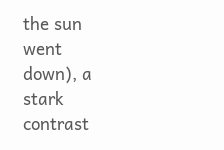the sun went down), a stark contrast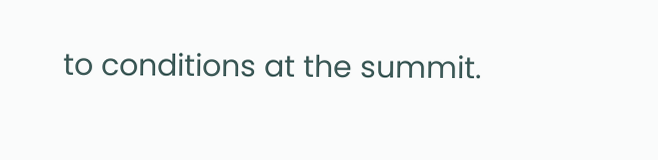to conditions at the summit.